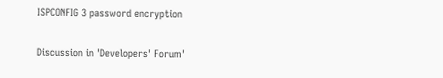ISPCONFIG 3 password encryption

Discussion in 'Developers' Forum'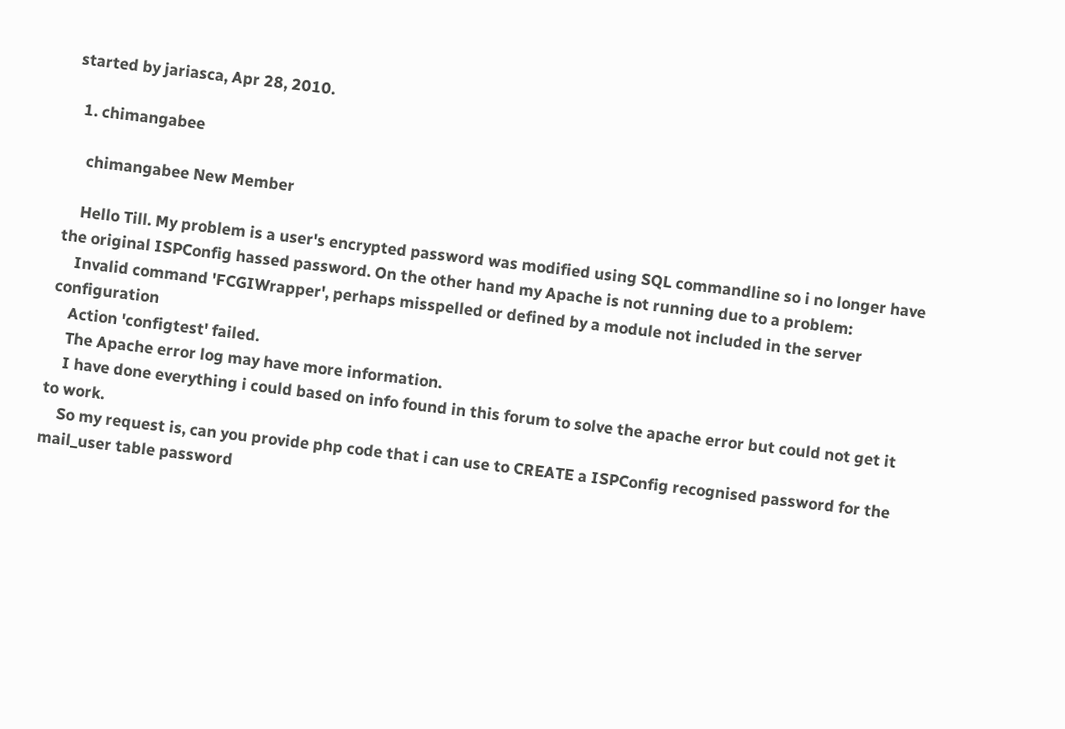started by jariasca, Apr 28, 2010.

  1. chimangabee

    chimangabee New Member

    Hello Till. My problem is a user's encrypted password was modified using SQL commandline so i no longer have the original ISPConfig hassed password. On the other hand my Apache is not running due to a problem:
    Invalid command 'FCGIWrapper', perhaps misspelled or defined by a module not included in the server configuration
    Action 'configtest' failed.
    The Apache error log may have more information.
    I have done everything i could based on info found in this forum to solve the apache error but could not get it to work.
    So my request is, can you provide php code that i can use to CREATE a ISPConfig recognised password for the mail_user table password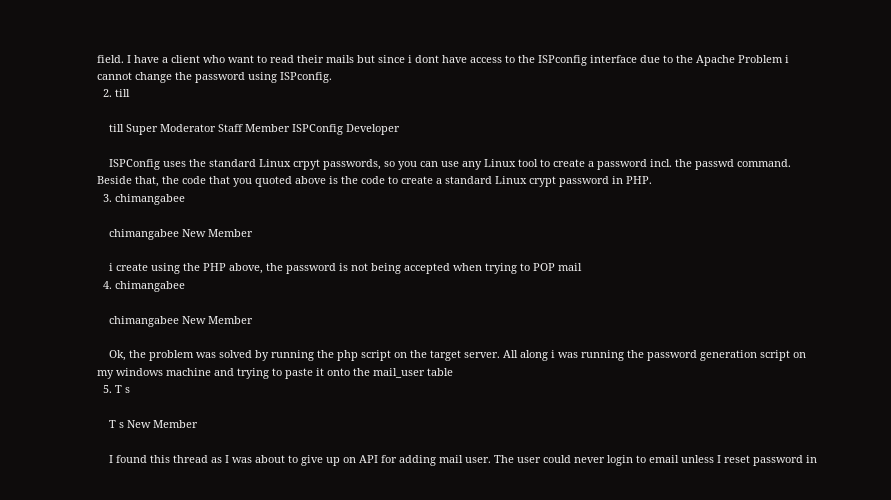field. I have a client who want to read their mails but since i dont have access to the ISPconfig interface due to the Apache Problem i cannot change the password using ISPconfig.
  2. till

    till Super Moderator Staff Member ISPConfig Developer

    ISPConfig uses the standard Linux crpyt passwords, so you can use any Linux tool to create a password incl. the passwd command. Beside that, the code that you quoted above is the code to create a standard Linux crypt password in PHP.
  3. chimangabee

    chimangabee New Member

    i create using the PHP above, the password is not being accepted when trying to POP mail
  4. chimangabee

    chimangabee New Member

    Ok, the problem was solved by running the php script on the target server. All along i was running the password generation script on my windows machine and trying to paste it onto the mail_user table
  5. T s

    T s New Member

    I found this thread as I was about to give up on API for adding mail user. The user could never login to email unless I reset password in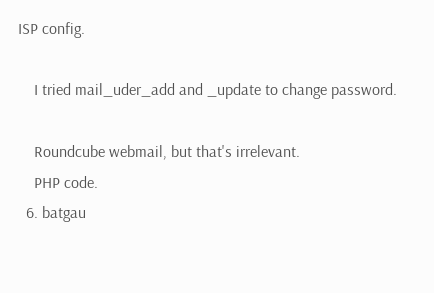ISP config.

    I tried mail_uder_add and _update to change password.

    Roundcube webmail, but that's irrelevant.
    PHP code.
  6. batgau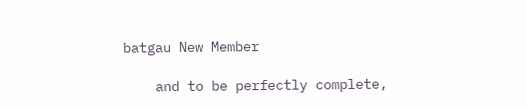batgau New Member

    and to be perfectly complete,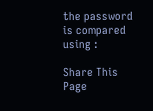the password is compared using :

Share This Page